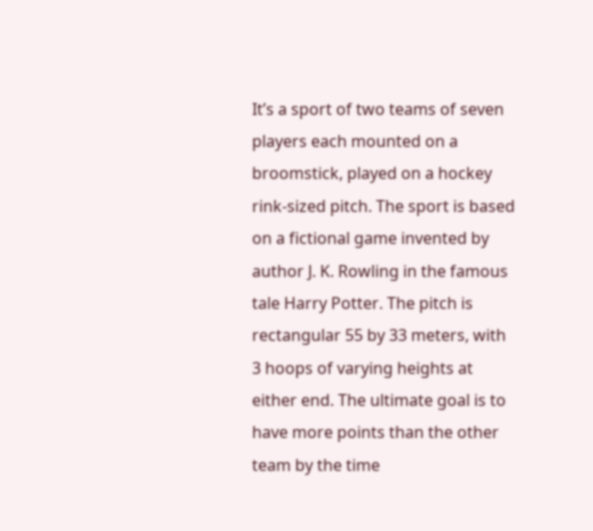It’s a sport of two teams of seven players each mounted on a broomstick, played on a hockey rink-sized pitch. The sport is based on a fictional game invented by author J. K. Rowling in the famous tale Harry Potter. The pitch is rectangular 55 by 33 meters, with 3 hoops of varying heights at either end. The ultimate goal is to have more points than the other team by the time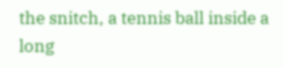the snitch, a tennis ball inside a long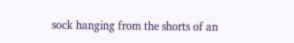sock hanging from the shorts of an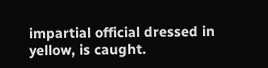impartial official dressed in yellow, is caught.